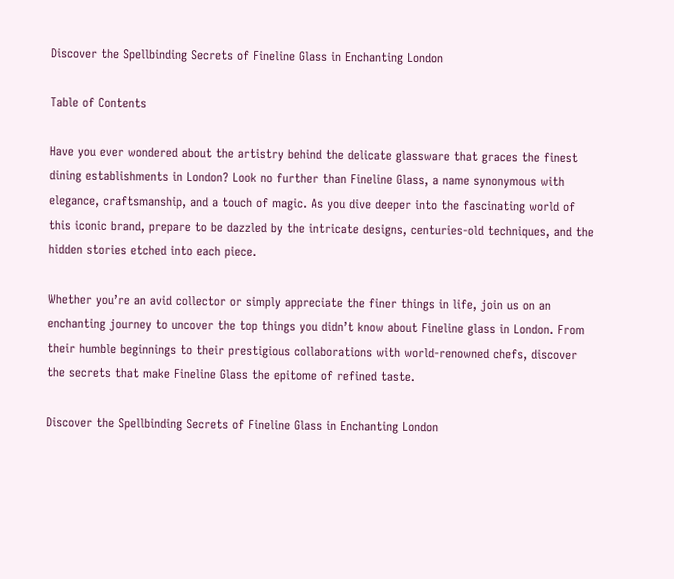Discover the Spellbinding Secrets of Fineline Glass in Enchanting London

Table of Contents

Have you ever wondered about the artistry behind the delicate glassware that graces the finest dining establishments in London? Look no further than Fineline Glass, a name synonymous with elegance, craftsmanship, and a touch of magic. As you dive deeper into the fascinating world of this iconic brand, prepare to be dazzled by the intricate designs, centuries-old techniques, and the hidden stories etched into each piece.

Whether you’re an avid collector or simply appreciate the finer things in life, join us on an enchanting journey to uncover the top things you didn’t know about Fineline glass in London. From their humble beginnings to their prestigious collaborations with world-renowned chefs, discover the secrets that make Fineline Glass the epitome of refined taste.

Discover the Spellbinding Secrets of Fineline Glass in Enchanting London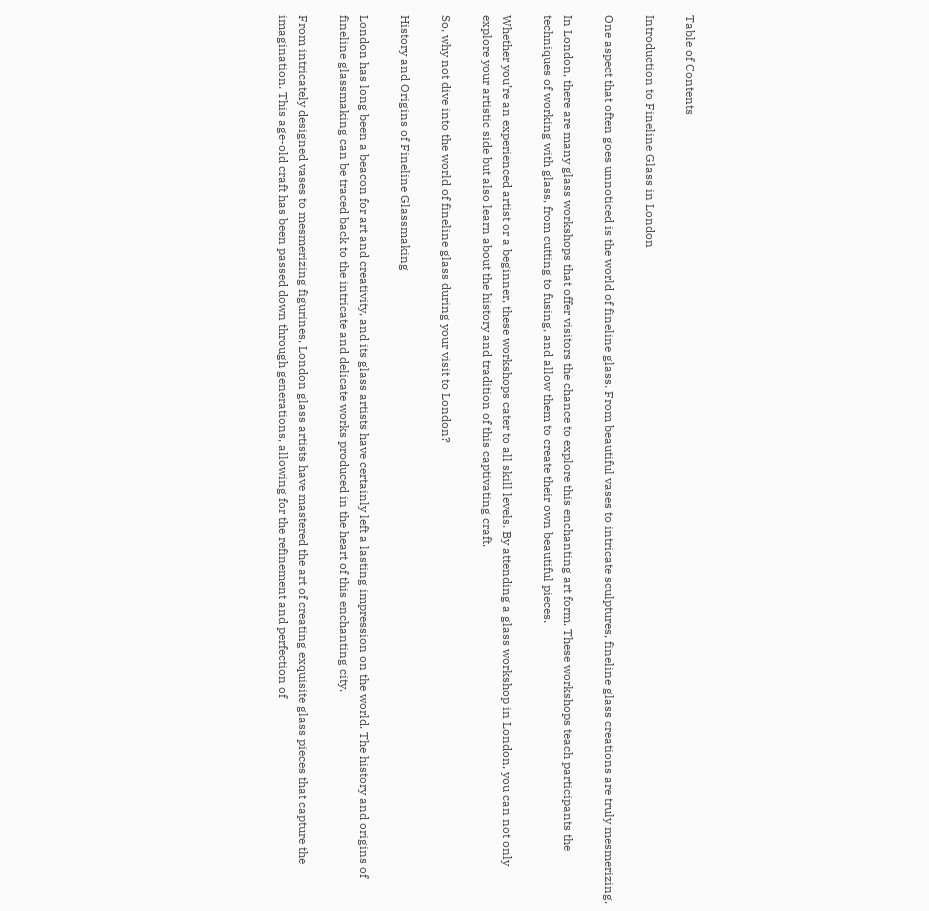Table of Contents

Introduction to Fineline Glass in London

One aspect that often goes unnoticed is the world of fineline glass. From beautiful vases to intricate sculptures, fineline glass creations are truly mesmerizing.

In London, there are many glass workshops that offer visitors the chance to explore this enchanting art form. These workshops teach participants the techniques of working with glass, from cutting to fusing, and allow them to create their own beautiful pieces.

Whether you’re an experienced artist or a beginner, these workshops cater to all skill levels. By attending a glass workshop in London, you can not only explore your artistic side but also learn about the history and tradition of this captivating craft.

So, why not dive into the world of fineline glass during your visit to London?

History and Origins of Fineline Glassmaking

London has long been a beacon for art and creativity, and its glass artists have certainly left a lasting impression on the world. The history and origins of fineline glassmaking can be traced back to the intricate and delicate works produced in the heart of this enchanting city.

From intricately designed vases to mesmerizing figurines, London glass artists have mastered the art of creating exquisite glass pieces that capture the imagination. This age-old craft has been passed down through generations, allowing for the refinement and perfection of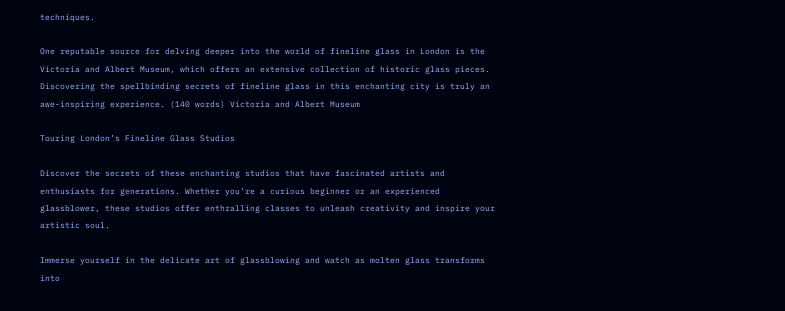techniques.

One reputable source for delving deeper into the world of fineline glass in London is the Victoria and Albert Museum, which offers an extensive collection of historic glass pieces. Discovering the spellbinding secrets of fineline glass in this enchanting city is truly an awe-inspiring experience. (140 words) Victoria and Albert Museum

Touring London’s Fineline Glass Studios

Discover the secrets of these enchanting studios that have fascinated artists and enthusiasts for generations. Whether you’re a curious beginner or an experienced glassblower, these studios offer enthralling classes to unleash creativity and inspire your artistic soul.

Immerse yourself in the delicate art of glassblowing and watch as molten glass transforms into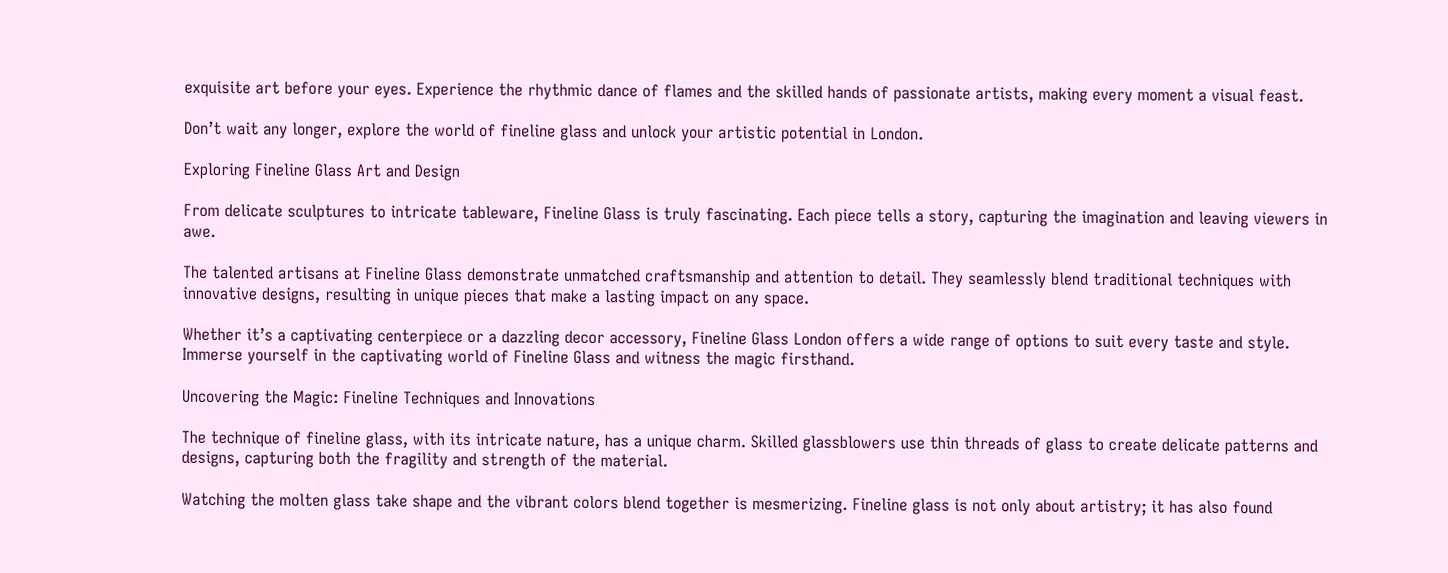exquisite art before your eyes. Experience the rhythmic dance of flames and the skilled hands of passionate artists, making every moment a visual feast.

Don’t wait any longer, explore the world of fineline glass and unlock your artistic potential in London.

Exploring Fineline Glass Art and Design

From delicate sculptures to intricate tableware, Fineline Glass is truly fascinating. Each piece tells a story, capturing the imagination and leaving viewers in awe.

The talented artisans at Fineline Glass demonstrate unmatched craftsmanship and attention to detail. They seamlessly blend traditional techniques with innovative designs, resulting in unique pieces that make a lasting impact on any space.

Whether it’s a captivating centerpiece or a dazzling decor accessory, Fineline Glass London offers a wide range of options to suit every taste and style. Immerse yourself in the captivating world of Fineline Glass and witness the magic firsthand.

Uncovering the Magic: Fineline Techniques and Innovations

The technique of fineline glass, with its intricate nature, has a unique charm. Skilled glassblowers use thin threads of glass to create delicate patterns and designs, capturing both the fragility and strength of the material.

Watching the molten glass take shape and the vibrant colors blend together is mesmerizing. Fineline glass is not only about artistry; it has also found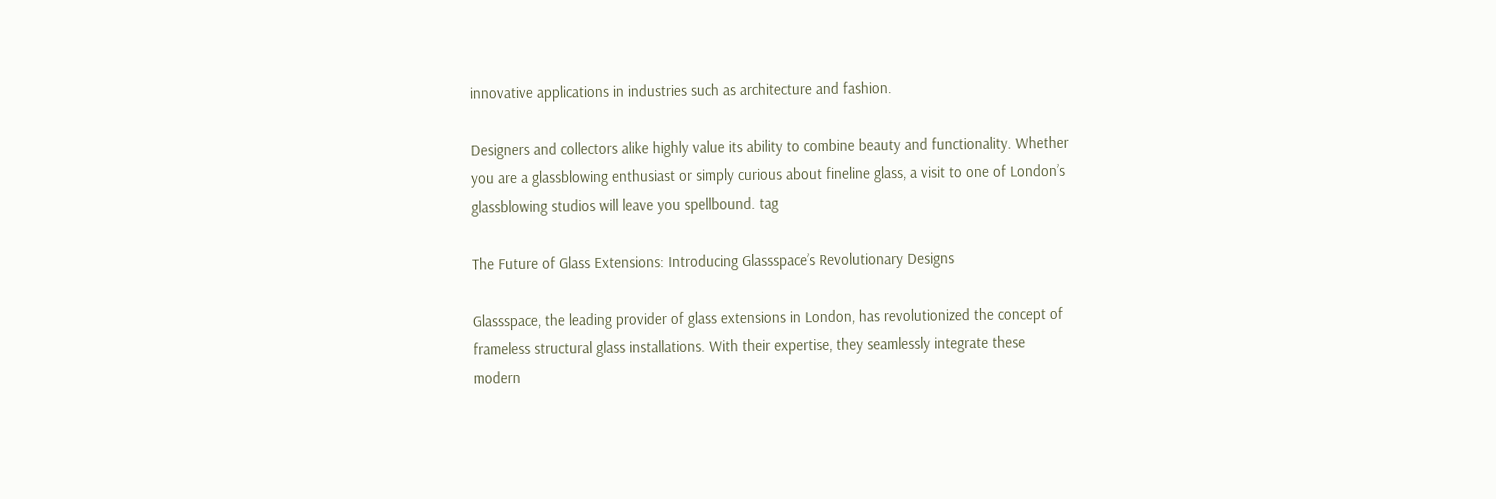innovative applications in industries such as architecture and fashion.

Designers and collectors alike highly value its ability to combine beauty and functionality. Whether you are a glassblowing enthusiast or simply curious about fineline glass, a visit to one of London’s glassblowing studios will leave you spellbound. tag

The Future of Glass Extensions: Introducing Glassspace’s Revolutionary Designs

Glassspace, the leading provider of glass extensions in London, has revolutionized the concept of frameless structural glass installations. With their expertise, they seamlessly integrate these modern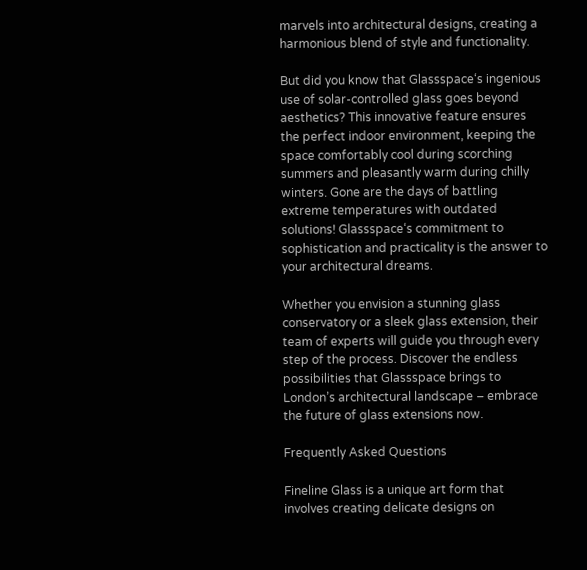marvels into architectural designs, creating a harmonious blend of style and functionality.

But did you know that Glassspace‘s ingenious use of solar-controlled glass goes beyond aesthetics? This innovative feature ensures the perfect indoor environment, keeping the space comfortably cool during scorching summers and pleasantly warm during chilly winters. Gone are the days of battling extreme temperatures with outdated solutions! Glassspace‘s commitment to sophistication and practicality is the answer to your architectural dreams.

Whether you envision a stunning glass conservatory or a sleek glass extension, their team of experts will guide you through every step of the process. Discover the endless possibilities that Glassspace brings to London’s architectural landscape – embrace the future of glass extensions now.

Frequently Asked Questions

Fineline Glass is a unique art form that involves creating delicate designs on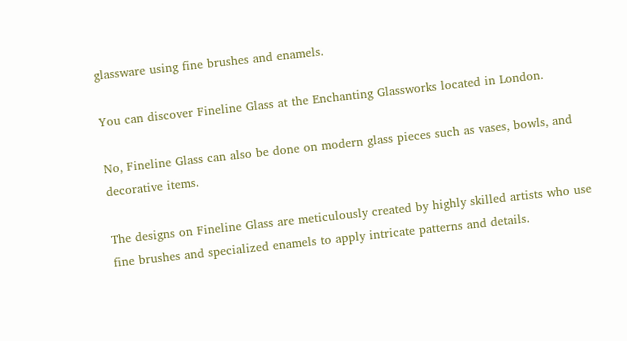glassware using fine brushes and enamels.

You can discover Fineline Glass at the Enchanting Glassworks located in London.

No, Fineline Glass can also be done on modern glass pieces such as vases, bowls, and decorative items.

The designs on Fineline Glass are meticulously created by highly skilled artists who use fine brushes and specialized enamels to apply intricate patterns and details.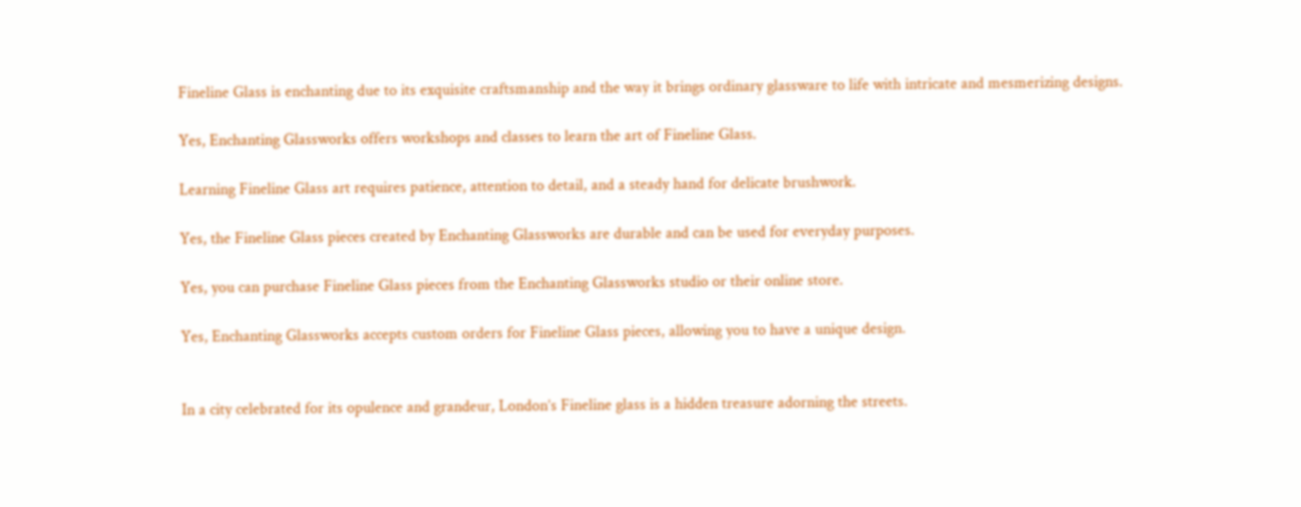Fineline Glass is enchanting due to its exquisite craftsmanship and the way it brings ordinary glassware to life with intricate and mesmerizing designs.

Yes, Enchanting Glassworks offers workshops and classes to learn the art of Fineline Glass.

Learning Fineline Glass art requires patience, attention to detail, and a steady hand for delicate brushwork.

Yes, the Fineline Glass pieces created by Enchanting Glassworks are durable and can be used for everyday purposes.

Yes, you can purchase Fineline Glass pieces from the Enchanting Glassworks studio or their online store.

Yes, Enchanting Glassworks accepts custom orders for Fineline Glass pieces, allowing you to have a unique design.


In a city celebrated for its opulence and grandeur, London’s Fineline glass is a hidden treasure adorning the streets.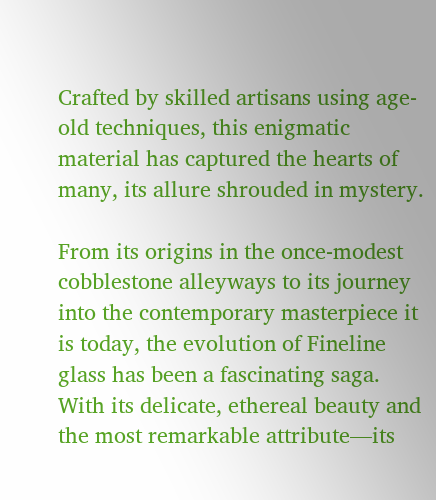Crafted by skilled artisans using age-old techniques, this enigmatic material has captured the hearts of many, its allure shrouded in mystery.

From its origins in the once-modest cobblestone alleyways to its journey into the contemporary masterpiece it is today, the evolution of Fineline glass has been a fascinating saga. With its delicate, ethereal beauty and the most remarkable attribute—its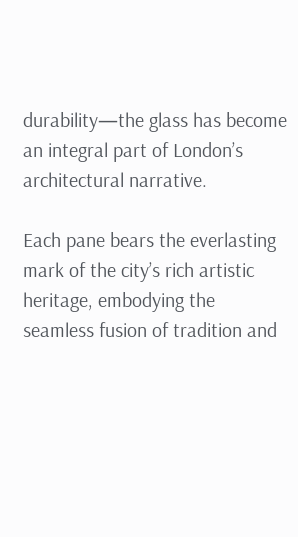durability—the glass has become an integral part of London’s architectural narrative.

Each pane bears the everlasting mark of the city’s rich artistic heritage, embodying the seamless fusion of tradition and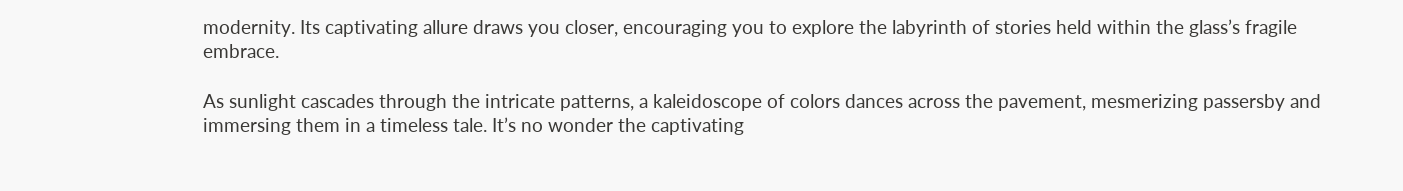modernity. Its captivating allure draws you closer, encouraging you to explore the labyrinth of stories held within the glass’s fragile embrace.

As sunlight cascades through the intricate patterns, a kaleidoscope of colors dances across the pavement, mesmerizing passersby and immersing them in a timeless tale. It’s no wonder the captivating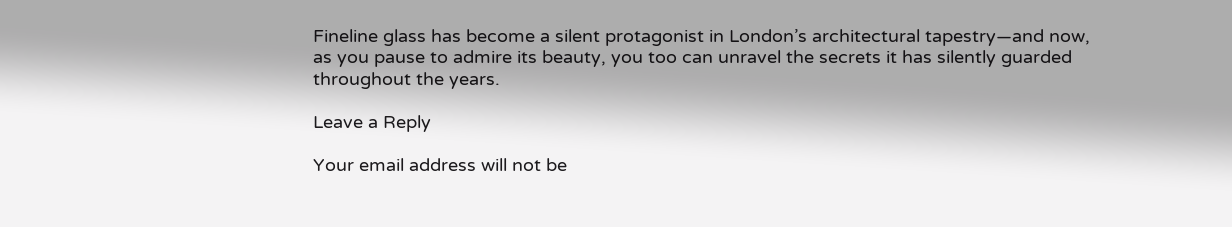Fineline glass has become a silent protagonist in London’s architectural tapestry—and now, as you pause to admire its beauty, you too can unravel the secrets it has silently guarded throughout the years.

Leave a Reply

Your email address will not be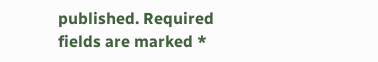published. Required fields are marked *